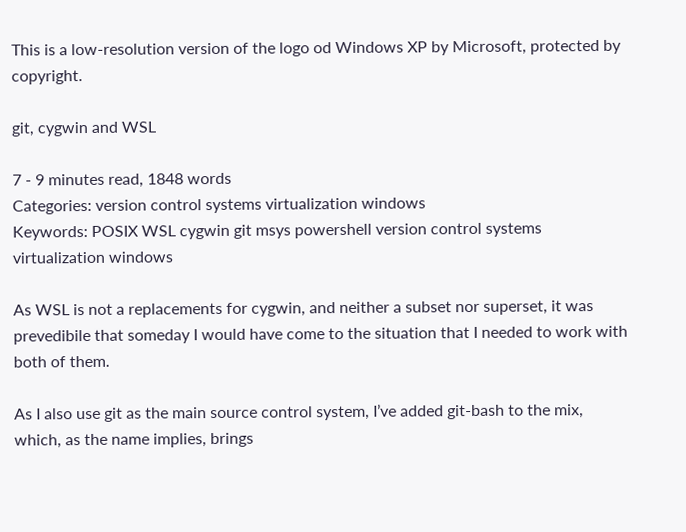This is a low-resolution version of the logo od Windows XP by Microsoft, protected by copyright.

git, cygwin and WSL

7 - 9 minutes read, 1848 words
Categories: version control systems virtualization windows
Keywords: POSIX WSL cygwin git msys powershell version control systems virtualization windows

As WSL is not a replacements for cygwin, and neither a subset nor superset, it was prevedibile that someday I would have come to the situation that I needed to work with both of them.

As I also use git as the main source control system, I’ve added git-bash to the mix, which, as the name implies, brings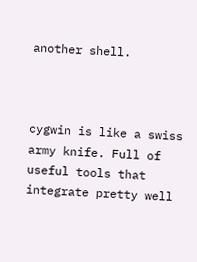another shell.



cygwin is like a swiss army knife. Full of useful tools that integrate pretty well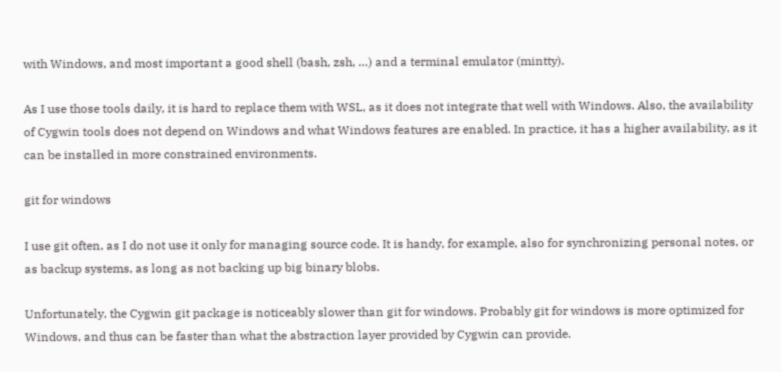with Windows, and most important a good shell (bash, zsh, …) and a terminal emulator (mintty).

As I use those tools daily, it is hard to replace them with WSL, as it does not integrate that well with Windows. Also, the availability of Cygwin tools does not depend on Windows and what Windows features are enabled. In practice, it has a higher availability, as it can be installed in more constrained environments.

git for windows

I use git often, as I do not use it only for managing source code. It is handy, for example, also for synchronizing personal notes, or as backup systems, as long as not backing up big binary blobs.

Unfortunately, the Cygwin git package is noticeably slower than git for windows. Probably git for windows is more optimized for Windows, and thus can be faster than what the abstraction layer provided by Cygwin can provide.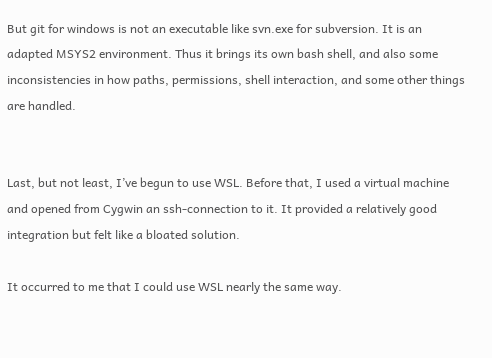But git for windows is not an executable like svn.exe for subversion. It is an adapted MSYS2 environment. Thus it brings its own bash shell, and also some inconsistencies in how paths, permissions, shell interaction, and some other things are handled.


Last, but not least, I’ve begun to use WSL. Before that, I used a virtual machine and opened from Cygwin an ssh-connection to it. It provided a relatively good integration but felt like a bloated solution.

It occurred to me that I could use WSL nearly the same way.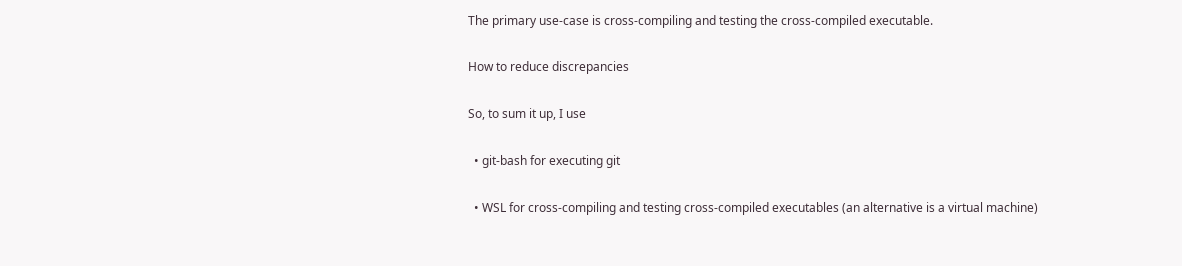The primary use-case is cross-compiling and testing the cross-compiled executable.

How to reduce discrepancies

So, to sum it up, I use

  • git-bash for executing git

  • WSL for cross-compiling and testing cross-compiled executables (an alternative is a virtual machine)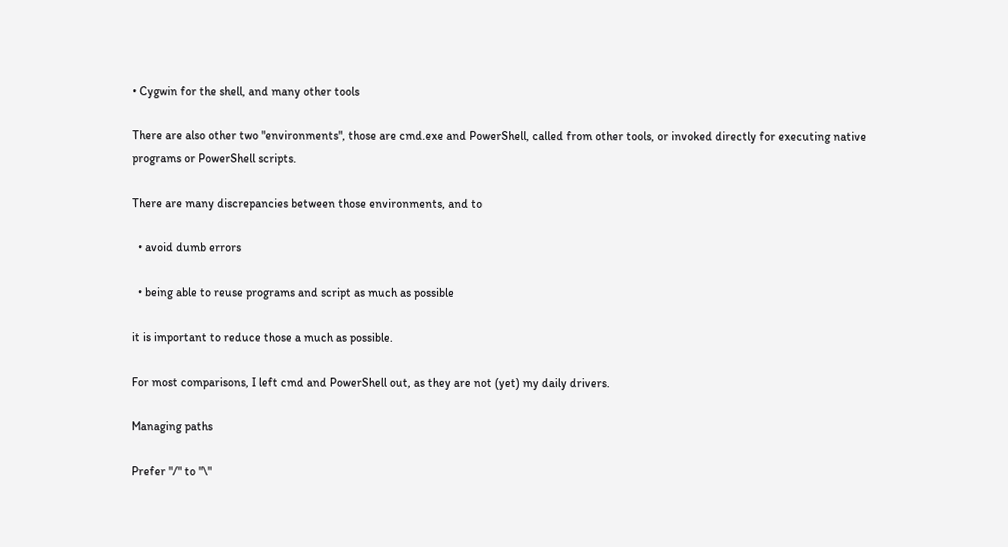• Cygwin for the shell, and many other tools

There are also other two "environments", those are cmd.exe and PowerShell, called from other tools, or invoked directly for executing native programs or PowerShell scripts.

There are many discrepancies between those environments, and to

  • avoid dumb errors

  • being able to reuse programs and script as much as possible

it is important to reduce those a much as possible.

For most comparisons, I left cmd and PowerShell out, as they are not (yet) my daily drivers.

Managing paths

Prefer "/" to "\"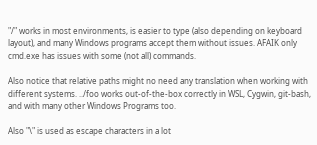"/" works in most environments, is easier to type (also depending on keyboard layout), and many Windows programs accept them without issues. AFAIK only cmd.exe has issues with some (not all) commands.

Also notice that relative paths might no need any translation when working with different systems. ../foo works out-of-the-box correctly in WSL, Cygwin, git-bash, and with many other Windows Programs too.

Also "\" is used as escape characters in a lot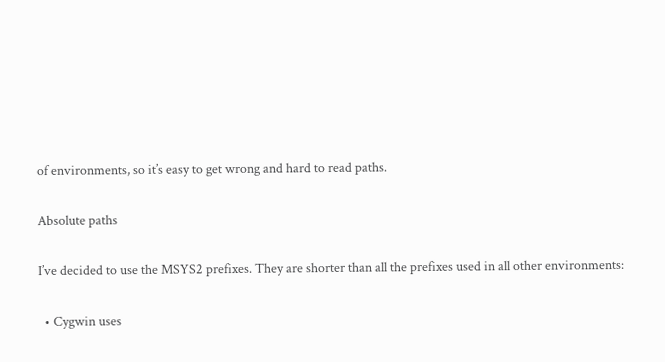of environments, so it’s easy to get wrong and hard to read paths.

Absolute paths

I’ve decided to use the MSYS2 prefixes. They are shorter than all the prefixes used in all other environments:

  • Cygwin uses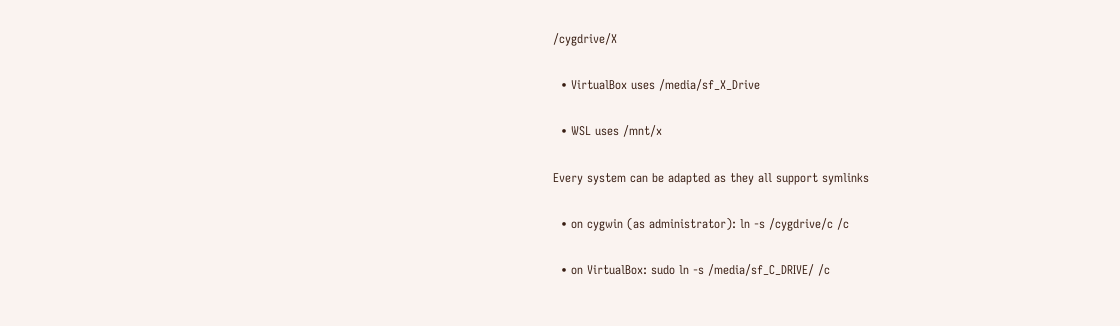/cygdrive/X

  • VirtualBox uses /media/sf_X_Drive

  • WSL uses /mnt/x

Every system can be adapted as they all support symlinks

  • on cygwin (as administrator): ln -s /cygdrive/c /c

  • on VirtualBox: sudo ln -s /media/sf_C_DRIVE/ /c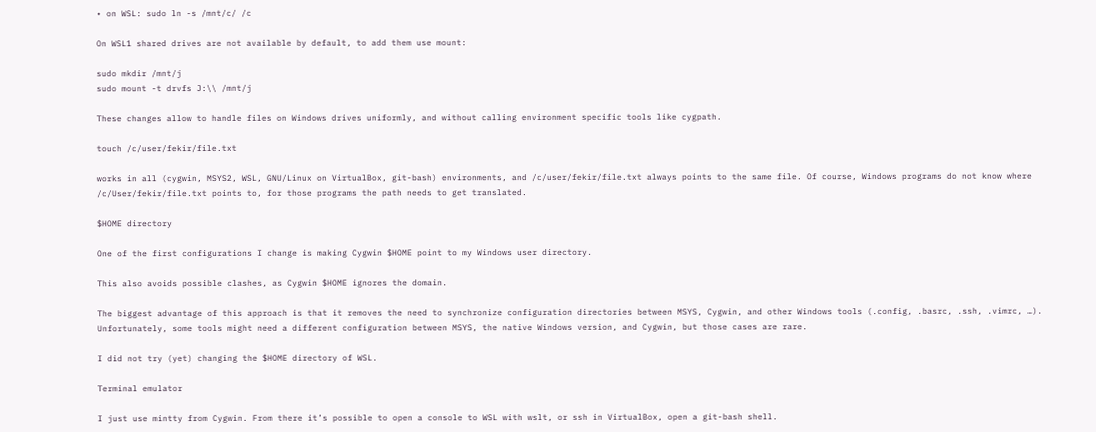• on WSL: sudo ln -s /mnt/c/ /c

On WSL1 shared drives are not available by default, to add them use mount:

sudo mkdir /mnt/j
sudo mount -t drvfs J:\\ /mnt/j

These changes allow to handle files on Windows drives uniformly, and without calling environment specific tools like cygpath.

touch /c/user/fekir/file.txt

works in all (cygwin, MSYS2, WSL, GNU/Linux on VirtualBox, git-bash) environments, and /c/user/fekir/file.txt always points to the same file. Of course, Windows programs do not know where /c/User/fekir/file.txt points to, for those programs the path needs to get translated.

$HOME directory

One of the first configurations I change is making Cygwin $HOME point to my Windows user directory.

This also avoids possible clashes, as Cygwin $HOME ignores the domain.

The biggest advantage of this approach is that it removes the need to synchronize configuration directories between MSYS, Cygwin, and other Windows tools (.config, .basrc, .ssh, .vimrc, …). Unfortunately, some tools might need a different configuration between MSYS, the native Windows version, and Cygwin, but those cases are rare.

I did not try (yet) changing the $HOME directory of WSL.

Terminal emulator

I just use mintty from Cygwin. From there it’s possible to open a console to WSL with wslt, or ssh in VirtualBox, open a git-bash shell.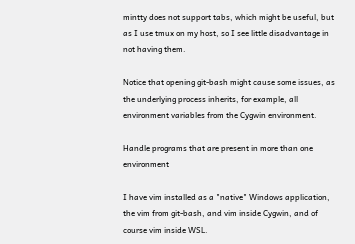mintty does not support tabs, which might be useful, but as I use tmux on my host, so I see little disadvantage in not having them.

Notice that opening git-bash might cause some issues, as the underlying process inherits, for example, all environment variables from the Cygwin environment.

Handle programs that are present in more than one environment

I have vim installed as a "native" Windows application, the vim from git-bash, and vim inside Cygwin, and of course vim inside WSL.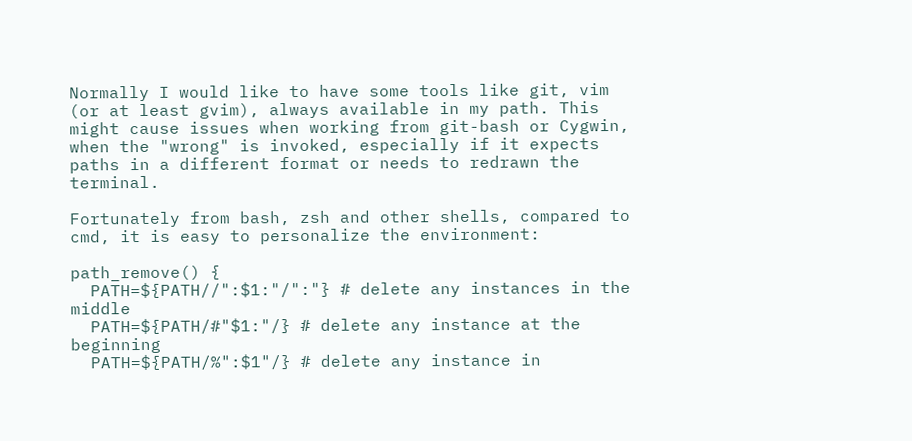Normally I would like to have some tools like git, vim (or at least gvim), always available in my path. This might cause issues when working from git-bash or Cygwin, when the "wrong" is invoked, especially if it expects paths in a different format or needs to redrawn the terminal.

Fortunately from bash, zsh and other shells, compared to cmd, it is easy to personalize the environment:

path_remove() {
  PATH=${PATH//":$1:"/":"} # delete any instances in the middle
  PATH=${PATH/#"$1:"/} # delete any instance at the beginning
  PATH=${PATH/%":$1"/} # delete any instance in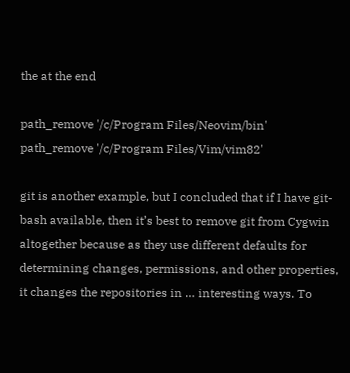the at the end

path_remove '/c/Program Files/Neovim/bin'
path_remove '/c/Program Files/Vim/vim82'

git is another example, but I concluded that if I have git-bash available, then it’s best to remove git from Cygwin altogether because as they use different defaults for determining changes, permissions, and other properties, it changes the repositories in … interesting ways. To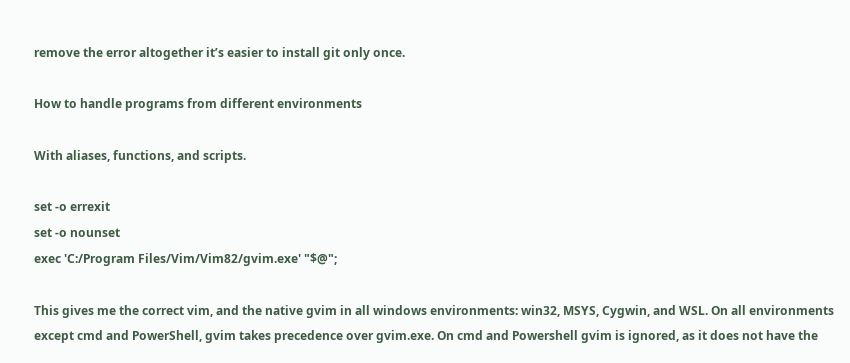remove the error altogether it’s easier to install git only once.

How to handle programs from different environments

With aliases, functions, and scripts.

set -o errexit
set -o nounset
exec 'C:/Program Files/Vim/Vim82/gvim.exe' "$@";

This gives me the correct vim, and the native gvim in all windows environments: win32, MSYS, Cygwin, and WSL. On all environments except cmd and PowerShell, gvim takes precedence over gvim.exe. On cmd and Powershell gvim is ignored, as it does not have the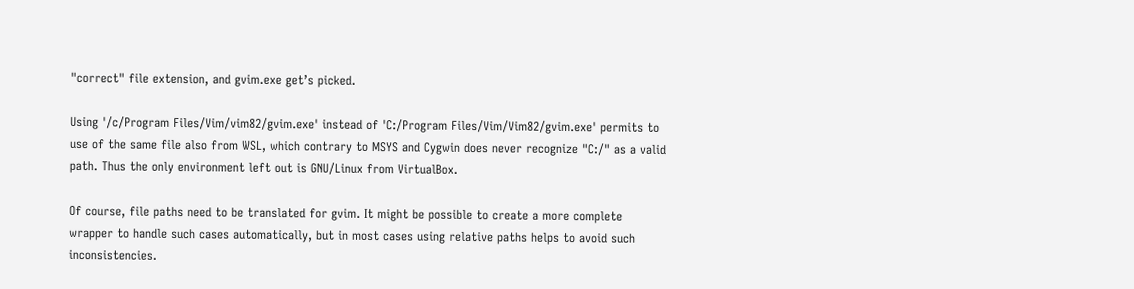"correct" file extension, and gvim.exe get’s picked.

Using '/c/Program Files/Vim/vim82/gvim.exe' instead of 'C:/Program Files/Vim/Vim82/gvim.exe' permits to use of the same file also from WSL, which contrary to MSYS and Cygwin does never recognize "C:/" as a valid path. Thus the only environment left out is GNU/Linux from VirtualBox.

Of course, file paths need to be translated for gvim. It might be possible to create a more complete wrapper to handle such cases automatically, but in most cases using relative paths helps to avoid such inconsistencies.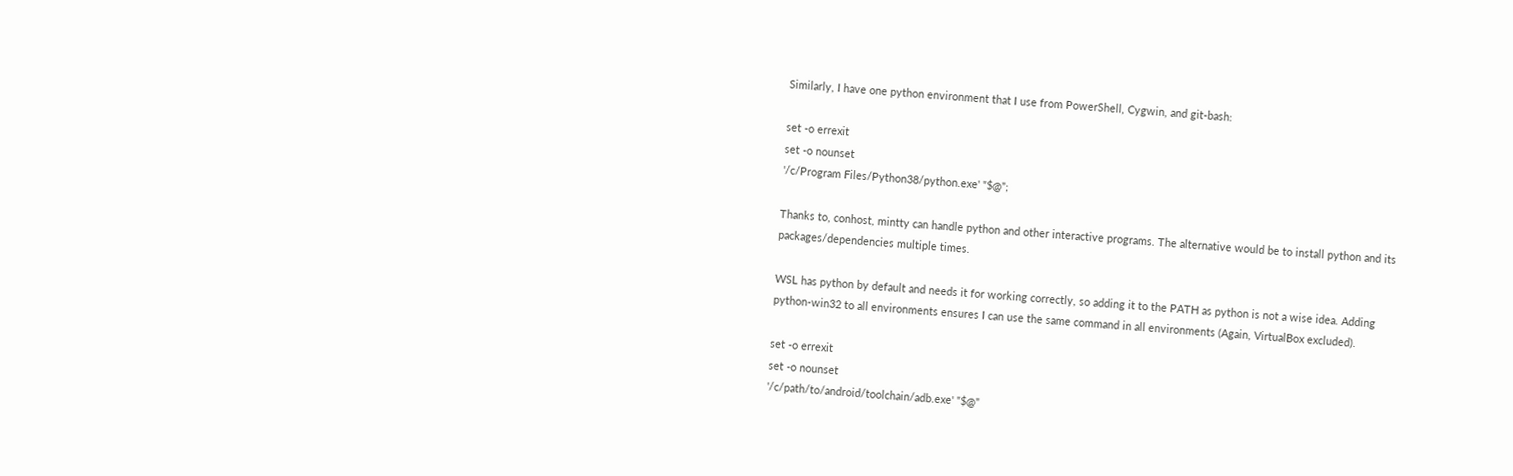Similarly, I have one python environment that I use from PowerShell, Cygwin, and git-bash:

set -o errexit
set -o nounset
'/c/Program Files/Python38/python.exe' "$@";

Thanks to, conhost, mintty can handle python and other interactive programs. The alternative would be to install python and its packages/dependencies multiple times.

WSL has python by default and needs it for working correctly, so adding it to the PATH as python is not a wise idea. Adding python-win32 to all environments ensures I can use the same command in all environments (Again, VirtualBox excluded).

set -o errexit
set -o nounset
'/c/path/to/android/toolchain/adb.exe' "$@"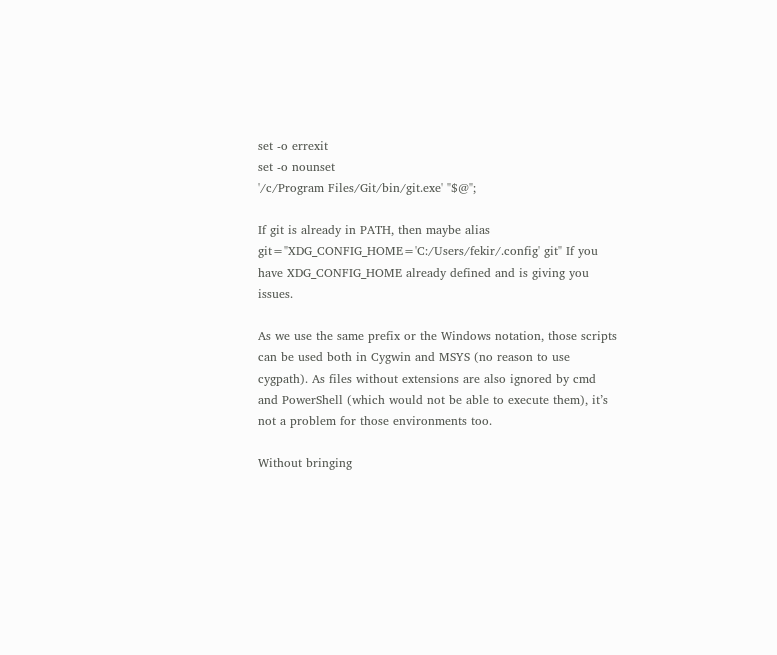set -o errexit
set -o nounset
'/c/Program Files/Git/bin/git.exe' "$@";

If git is already in PATH, then maybe alias git="XDG_CONFIG_HOME='C:/Users/fekir/.config' git" If you have XDG_CONFIG_HOME already defined and is giving you issues.

As we use the same prefix or the Windows notation, those scripts can be used both in Cygwin and MSYS (no reason to use cygpath). As files without extensions are also ignored by cmd and PowerShell (which would not be able to execute them), it’s not a problem for those environments too.

Without bringing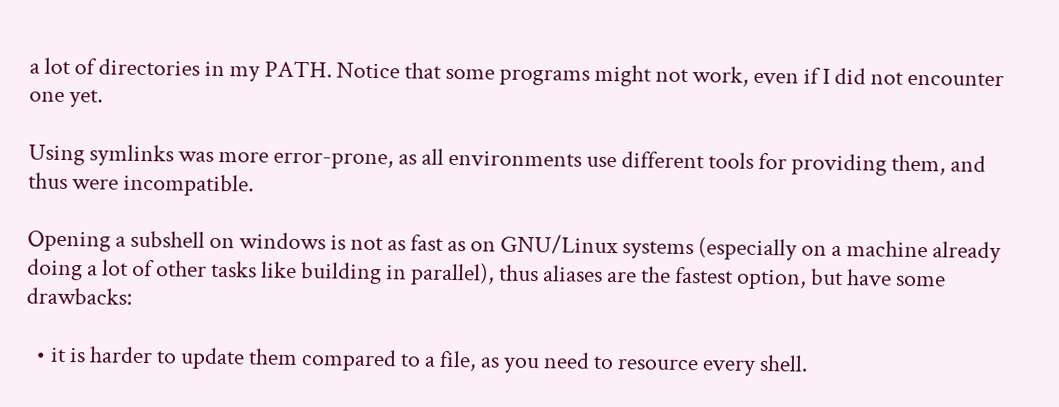a lot of directories in my PATH. Notice that some programs might not work, even if I did not encounter one yet.

Using symlinks was more error-prone, as all environments use different tools for providing them, and thus were incompatible.

Opening a subshell on windows is not as fast as on GNU/Linux systems (especially on a machine already doing a lot of other tasks like building in parallel), thus aliases are the fastest option, but have some drawbacks:

  • it is harder to update them compared to a file, as you need to resource every shell.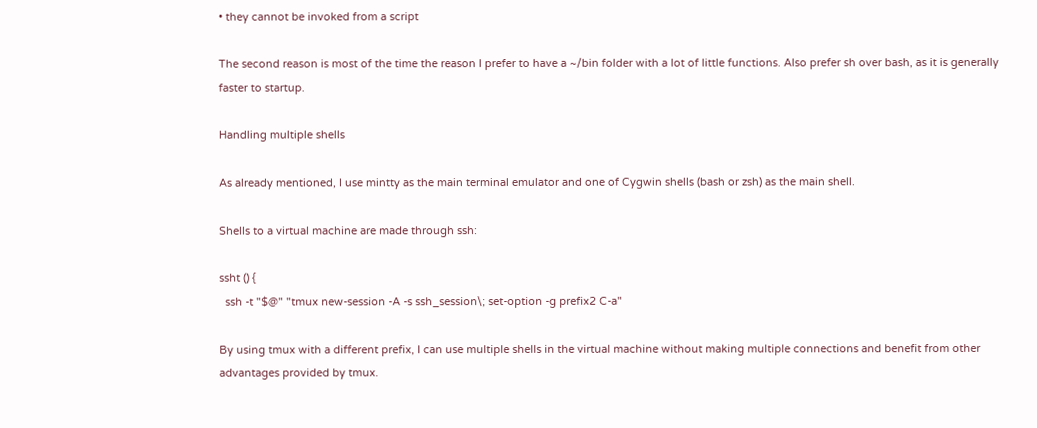• they cannot be invoked from a script

The second reason is most of the time the reason I prefer to have a ~/bin folder with a lot of little functions. Also prefer sh over bash, as it is generally faster to startup.

Handling multiple shells

As already mentioned, I use mintty as the main terminal emulator and one of Cygwin shells (bash or zsh) as the main shell.

Shells to a virtual machine are made through ssh:

ssht () {
  ssh -t "$@" "tmux new-session -A -s ssh_session\; set-option -g prefix2 C-a"

By using tmux with a different prefix, I can use multiple shells in the virtual machine without making multiple connections and benefit from other advantages provided by tmux.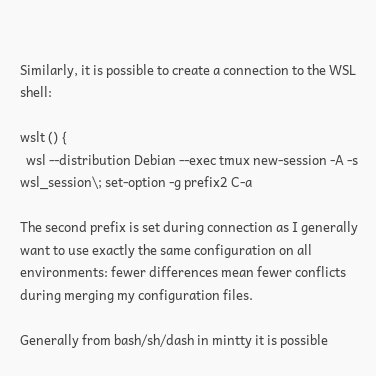Similarly, it is possible to create a connection to the WSL shell:

wslt () {
  wsl --distribution Debian --exec tmux new-session -A -s wsl_session\; set-option -g prefix2 C-a

The second prefix is set during connection as I generally want to use exactly the same configuration on all environments: fewer differences mean fewer conflicts during merging my configuration files.

Generally from bash/sh/dash in mintty it is possible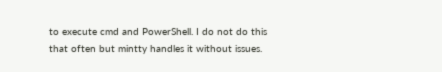to execute cmd and PowerShell. I do not do this that often but mintty handles it without issues.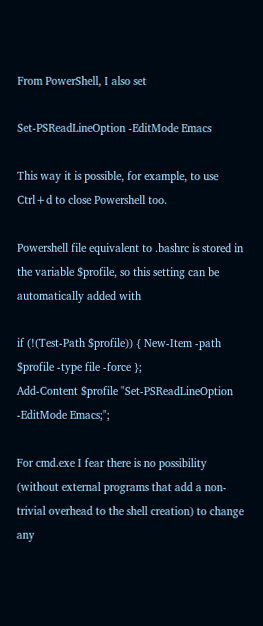From PowerShell, I also set

Set-PSReadLineOption -EditMode Emacs

This way it is possible, for example, to use Ctrl+d to close Powershell too.

Powershell file equivalent to .bashrc is stored in the variable $profile, so this setting can be automatically added with

if (!(Test-Path $profile)) { New-Item -path $profile -type file -force };
Add-Content $profile "Set-PSReadLineOption -EditMode Emacs;";

For cmd.exe I fear there is no possibility (without external programs that add a non-trivial overhead to the shell creation) to change any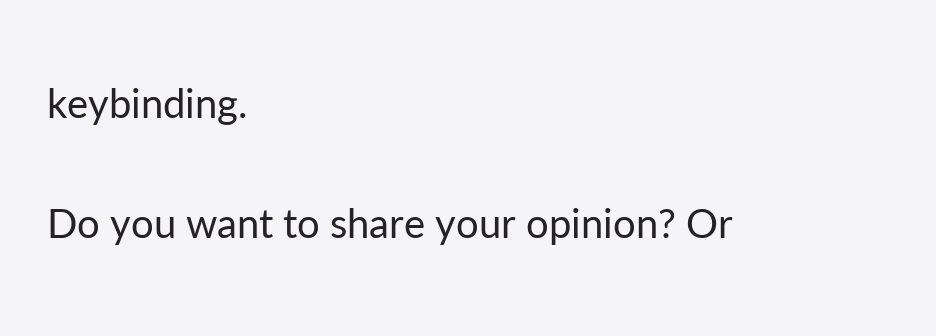keybinding.

Do you want to share your opinion? Or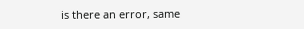is there an error, same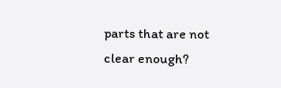parts that are not clear enough?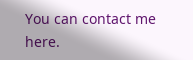You can contact me here.